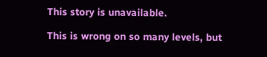This story is unavailable.

This is wrong on so many levels, but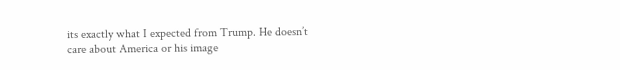its exactly what I expected from Trump. He doesn’t care about America or his image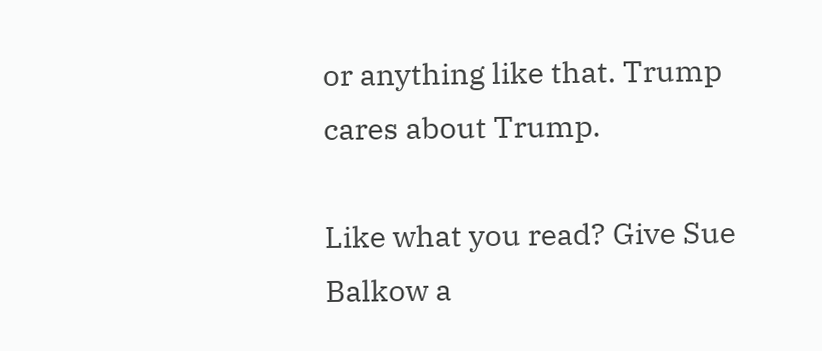or anything like that. Trump cares about Trump.

Like what you read? Give Sue Balkow a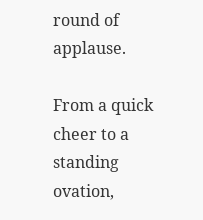round of applause.

From a quick cheer to a standing ovation,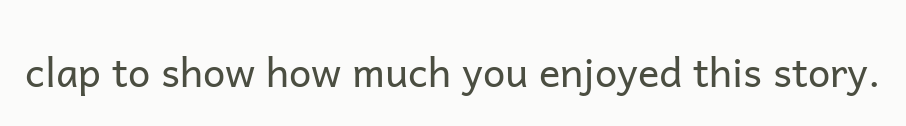clap to show how much you enjoyed this story.